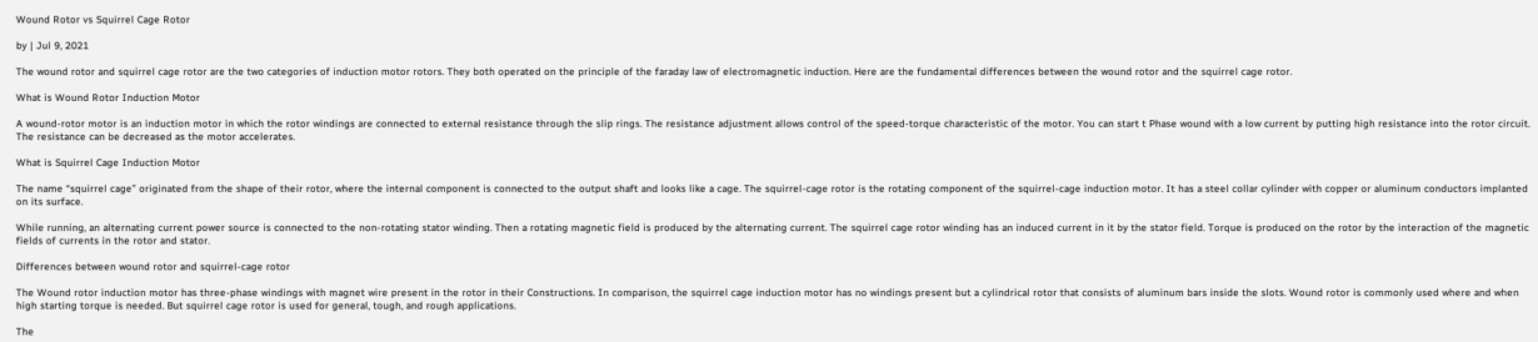Wound Rotor vs Squirrel Cage Rotor

by | Jul 9, 2021

The wound rotor and squirrel cage rotor are the two categories of induction motor rotors. They both operated on the principle of the faraday law of electromagnetic induction. Here are the fundamental differences between the wound rotor and the squirrel cage rotor.

What is Wound Rotor Induction Motor

A wound-rotor motor is an induction motor in which the rotor windings are connected to external resistance through the slip rings. The resistance adjustment allows control of the speed-torque characteristic of the motor. You can start t Phase wound with a low current by putting high resistance into the rotor circuit. The resistance can be decreased as the motor accelerates.

What is Squirrel Cage Induction Motor

The name “squirrel cage” originated from the shape of their rotor, where the internal component is connected to the output shaft and looks like a cage. The squirrel-cage rotor is the rotating component of the squirrel-cage induction motor. It has a steel collar cylinder with copper or aluminum conductors implanted on its surface.

While running, an alternating current power source is connected to the non-rotating stator winding. Then a rotating magnetic field is produced by the alternating current. The squirrel cage rotor winding has an induced current in it by the stator field. Torque is produced on the rotor by the interaction of the magnetic fields of currents in the rotor and stator.

Differences between wound rotor and squirrel-cage rotor

The Wound rotor induction motor has three-phase windings with magnet wire present in the rotor in their Constructions. In comparison, the squirrel cage induction motor has no windings present but a cylindrical rotor that consists of aluminum bars inside the slots. Wound rotor is commonly used where and when high starting torque is needed. But squirrel cage rotor is used for general, tough, and rough applications.

The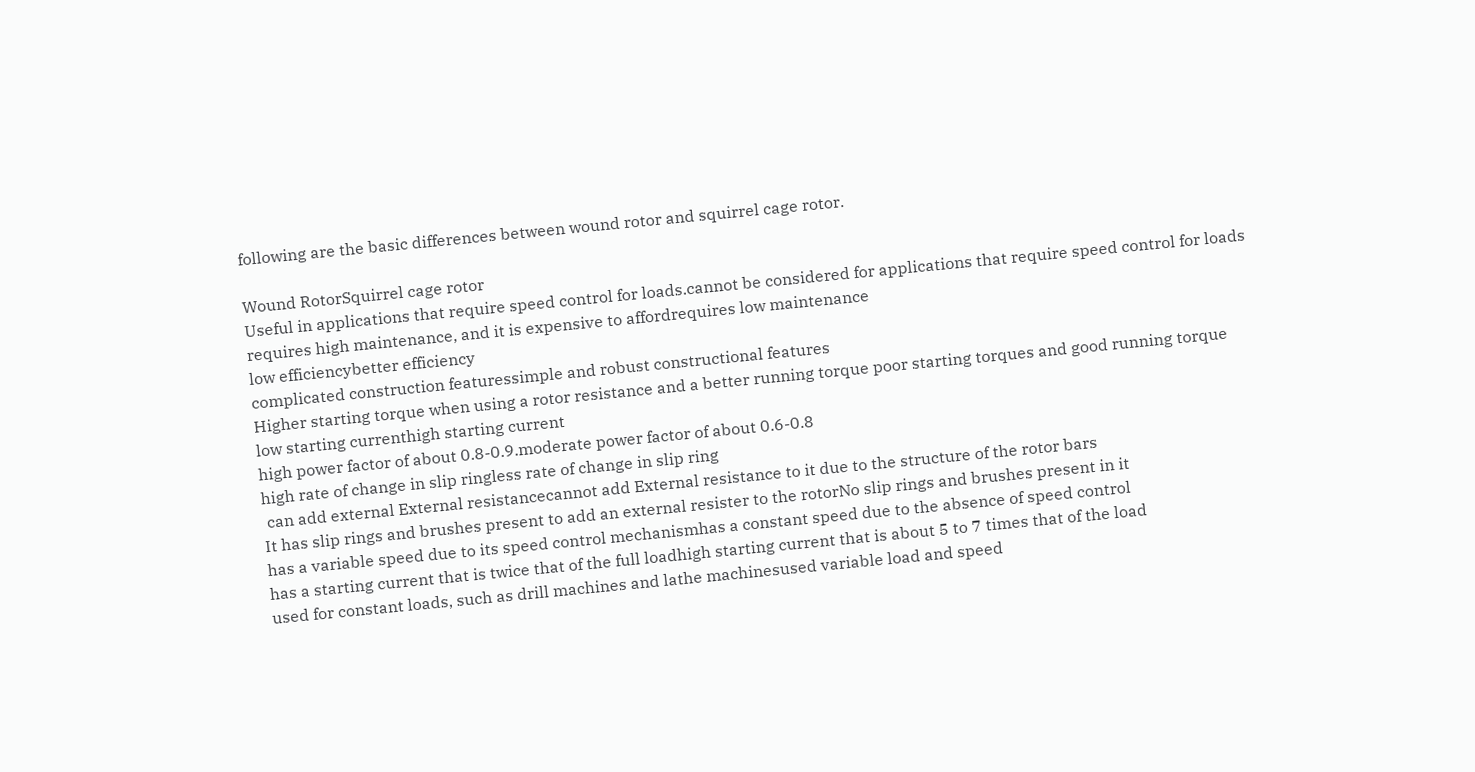following are the basic differences between wound rotor and squirrel cage rotor.

Wound RotorSquirrel cage rotor
Useful in applications that require speed control for loads.cannot be considered for applications that require speed control for loads
requires high maintenance, and it is expensive to affordrequires low maintenance
low efficiencybetter efficiency
complicated construction featuressimple and robust constructional features
Higher starting torque when using a rotor resistance and a better running torque poor starting torques and good running torque
low starting currenthigh starting current
high power factor of about 0.8-0.9.moderate power factor of about 0.6-0.8
high rate of change in slip ringless rate of change in slip ring
 can add external External resistancecannot add External resistance to it due to the structure of the rotor bars
It has slip rings and brushes present to add an external resister to the rotorNo slip rings and brushes present in it
has a variable speed due to its speed control mechanismhas a constant speed due to the absence of speed control
has a starting current that is twice that of the full loadhigh starting current that is about 5 to 7 times that of the load
used for constant loads, such as drill machines and lathe machinesused variable load and speed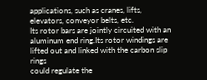applications, such as cranes, lifts, elevators, conveyor belts, etc.
Its rotor bars are jointly circuited with an aluminum end ring.Its rotor windings are lifted out and linked with the carbon slip rings
could regulate the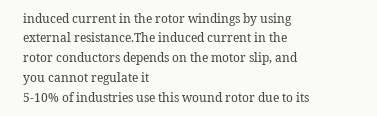induced current in the rotor windings by using external resistance.The induced current in the rotor conductors depends on the motor slip, and you cannot regulate it
5-10% of industries use this wound rotor due to its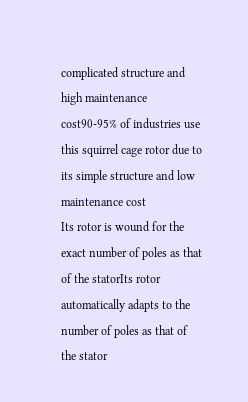complicated structure and high maintenance cost90-95% of industries use this squirrel cage rotor due to its simple structure and low maintenance cost
Its rotor is wound for the exact number of poles as that of the statorIts rotor automatically adapts to the number of poles as that of the stator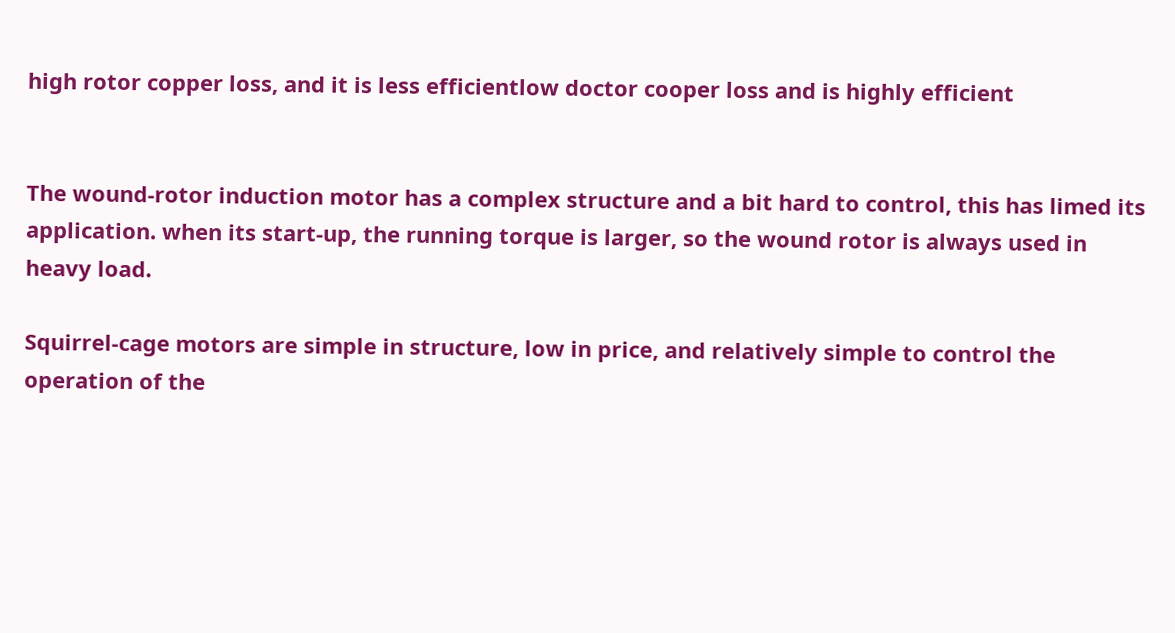high rotor copper loss, and it is less efficientlow doctor cooper loss and is highly efficient


The wound-rotor induction motor has a complex structure and a bit hard to control, this has limed its application. when its start-up, the running torque is larger, so the wound rotor is always used in heavy load.

Squirrel-cage motors are simple in structure, low in price, and relatively simple to control the operation of the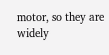motor, so they are widely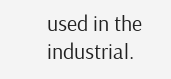used in the industrial.